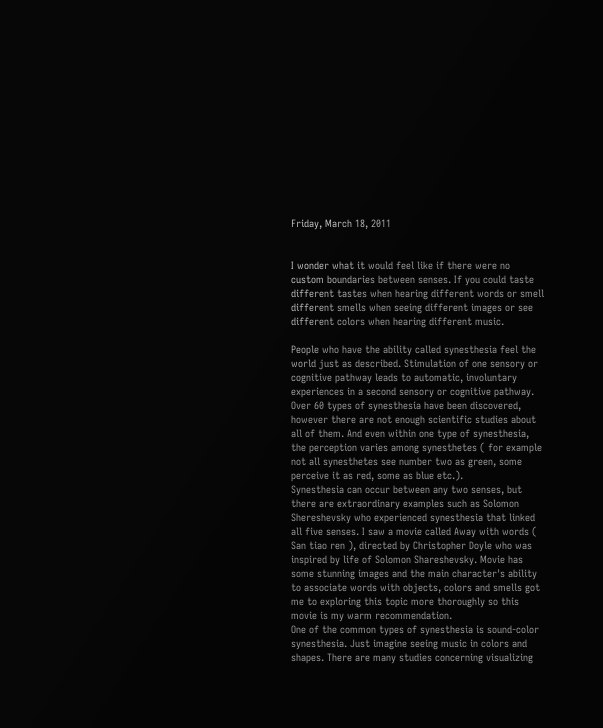Friday, March 18, 2011


I wonder what it would feel like if there were no custom boundaries between senses. If you could taste different tastes when hearing different words or smell different smells when seeing different images or see different colors when hearing different music.

People who have the ability called synesthesia feel the world just as described. Stimulation of one sensory or cognitive pathway leads to automatic, involuntary experiences in a second sensory or cognitive pathway. Over 60 types of synesthesia have been discovered, however there are not enough scientific studies about all of them. And even within one type of synesthesia, the perception varies among synesthetes ( for example not all synesthetes see number two as green, some perceive it as red, some as blue etc.).
Synesthesia can occur between any two senses, but there are extraordinary examples such as Solomon Shereshevsky who experienced synesthesia that linked all five senses. I saw a movie called Away with words ( San tiao ren ), directed by Christopher Doyle who was inspired by life of Solomon Shareshevsky. Movie has some stunning images and the main character's ability to associate words with objects, colors and smells got me to exploring this topic more thoroughly so this movie is my warm recommendation.
One of the common types of synesthesia is sound-color synesthesia. Just imagine seeing music in colors and shapes. There are many studies concerning visualizing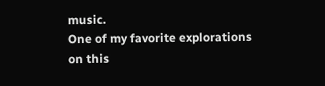music.
One of my favorite explorations on this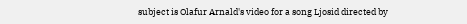subject is Olafur Arnald's video for a song Ljosid directed by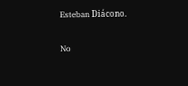Esteban Diácono.

No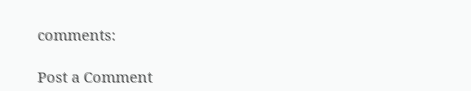comments:

Post a Comment